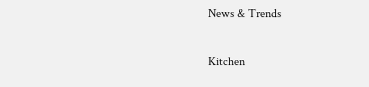News & Trends

Kitchen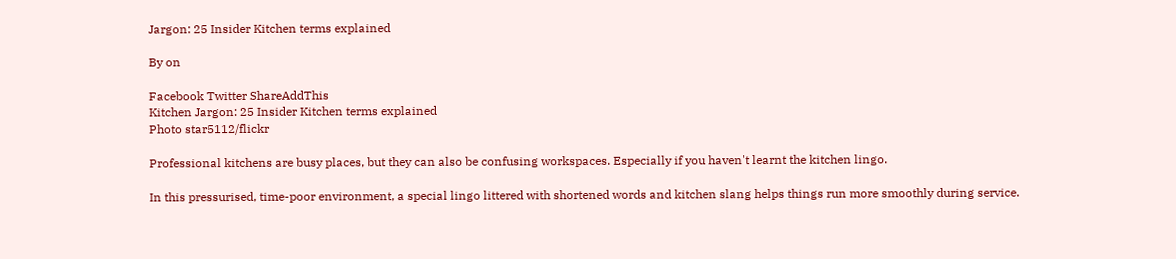Jargon: 25 Insider Kitchen terms explained

By on

Facebook Twitter ShareAddThis
Kitchen Jargon: 25 Insider Kitchen terms explained
Photo star5112/flickr

Professional kitchens are busy places, but they can also be confusing workspaces. Especially if you haven't learnt the kitchen lingo.

In this pressurised, time-poor environment, a special lingo littered with shortened words and kitchen slang helps things run more smoothly during service.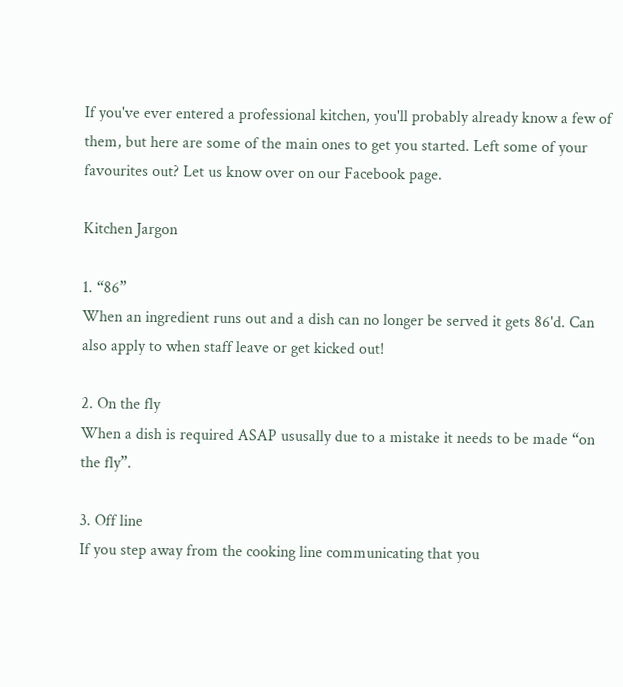If you've ever entered a professional kitchen, you'll probably already know a few of them, but here are some of the main ones to get you started. Left some of your favourites out? Let us know over on our Facebook page.

Kitchen Jargon

1. “86”
When an ingredient runs out and a dish can no longer be served it gets 86'd. Can also apply to when staff leave or get kicked out!

2. On the fly
When a dish is required ASAP ususally due to a mistake it needs to be made “on the fly”.

3. Off line
If you step away from the cooking line communicating that you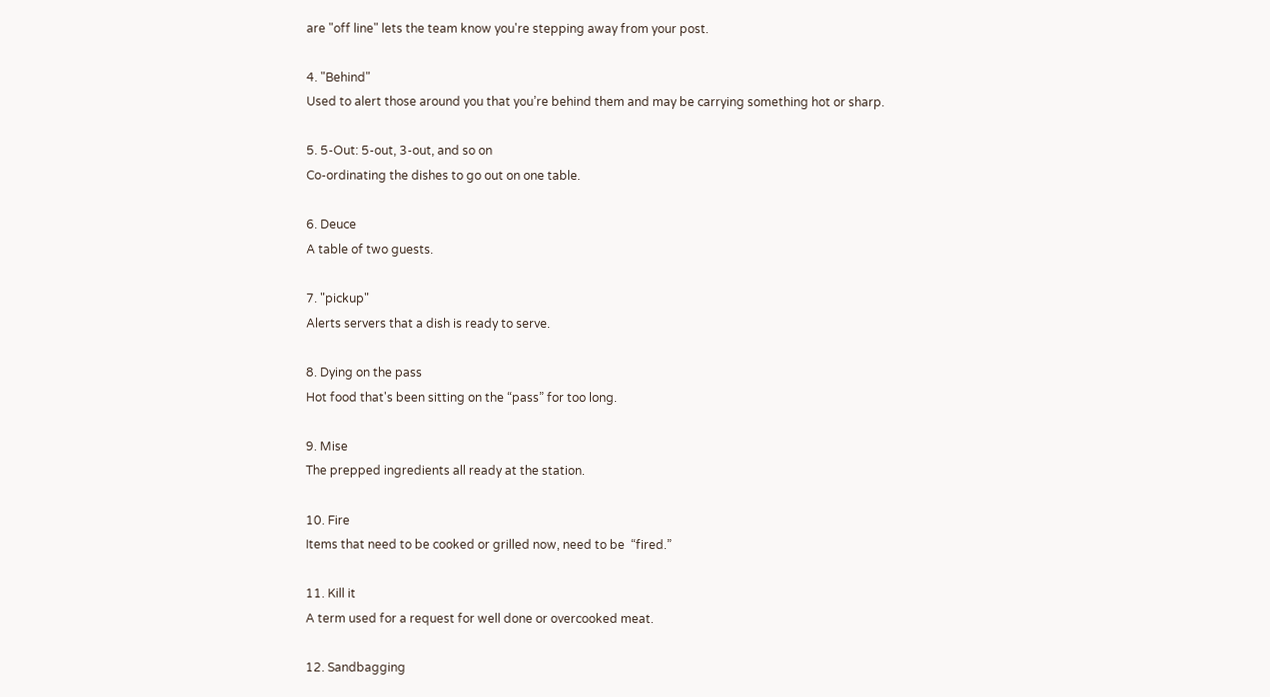are "off line" lets the team know you're stepping away from your post.

4. "Behind"
Used to alert those around you that you’re behind them and may be carrying something hot or sharp.

5. 5-Out: 5-out, 3-out, and so on
Co-ordinating the dishes to go out on one table.

6. Deuce
A table of two guests.

7. "pickup"
Alerts servers that a dish is ready to serve.

8. Dying on the pass
Hot food that's been sitting on the “pass” for too long.

9. Mise
The prepped ingredients all ready at the station.

10. Fire
Items that need to be cooked or grilled now, need to be  “fired.”

11. Kill it
A term used for a request for well done or overcooked meat.

12. Sandbagging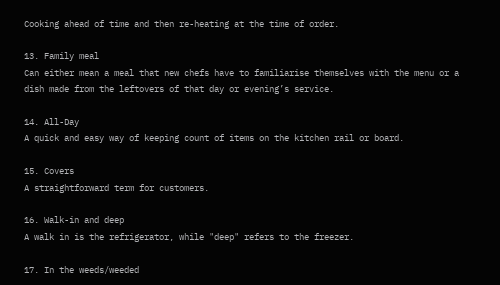Cooking ahead of time and then re-heating at the time of order.

13. Family meal
Can either mean a meal that new chefs have to familiarise themselves with the menu or a dish made from the leftovers of that day or evening’s service.

14. All-Day
A quick and easy way of keeping count of items on the kitchen rail or board.

15. Covers
A straightforward term for customers.

16. Walk-in and deep
A walk in is the refrigerator, while "deep" refers to the freezer.

17. In the weeds/weeded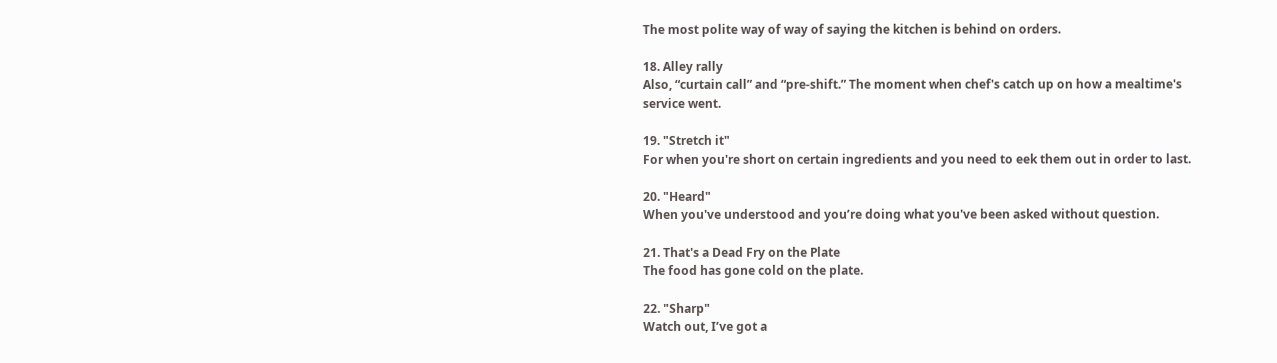The most polite way of way of saying the kitchen is behind on orders.

18. Alley rally
Also, “curtain call” and “pre-shift.” The moment when chef's catch up on how a mealtime's service went.

19. "Stretch it"
For when you're short on certain ingredients and you need to eek them out in order to last.

20. "Heard"
When you've understood and you’re doing what you've been asked without question.

21. That's a Dead Fry on the Plate
The food has gone cold on the plate.

22. "Sharp"
Watch out, I’ve got a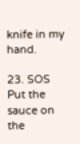knife in my hand.

23. SOS
Put the sauce on the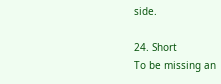side.

24. Short
To be missing an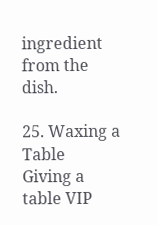ingredient from the dish.

25. Waxing a Table
Giving a table VIP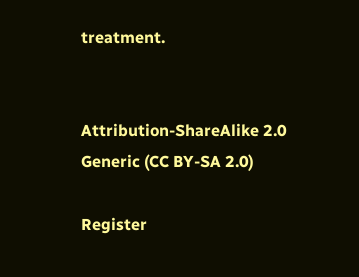treatment.


Attribution-ShareAlike 2.0 Generic (CC BY-SA 2.0)

Register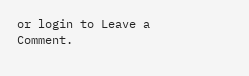or login to Leave a Comment.